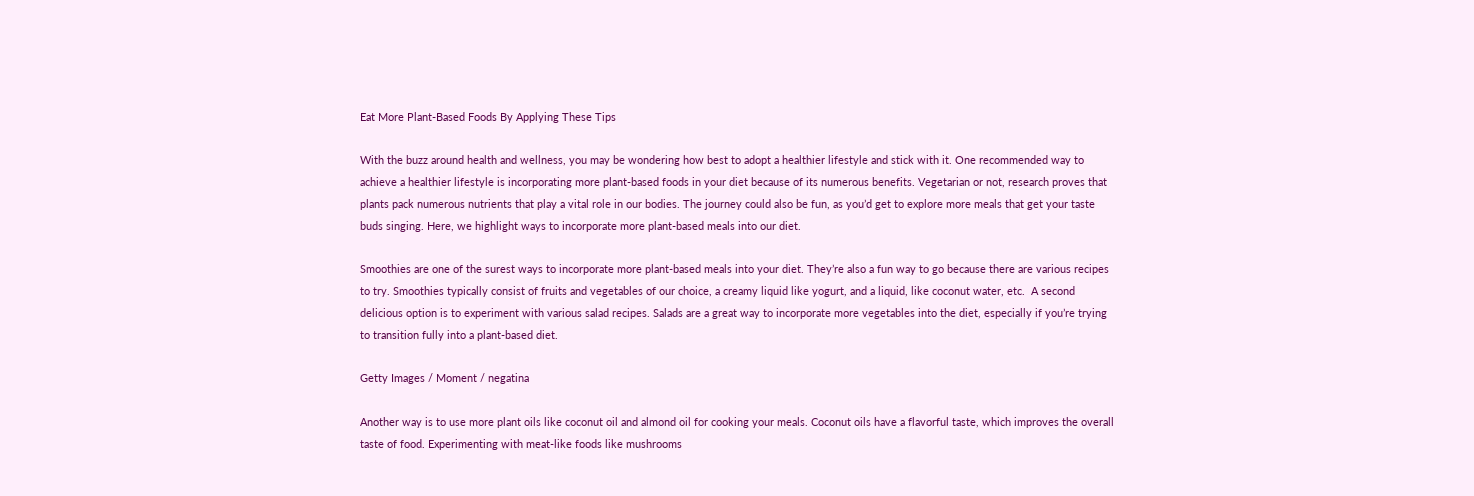Eat More Plant-Based Foods By Applying These Tips

With the buzz around health and wellness, you may be wondering how best to adopt a healthier lifestyle and stick with it. One recommended way to achieve a healthier lifestyle is incorporating more plant-based foods in your diet because of its numerous benefits. Vegetarian or not, research proves that plants pack numerous nutrients that play a vital role in our bodies. The journey could also be fun, as you’d get to explore more meals that get your taste buds singing. Here, we highlight ways to incorporate more plant-based meals into our diet.

Smoothies are one of the surest ways to incorporate more plant-based meals into your diet. They’re also a fun way to go because there are various recipes to try. Smoothies typically consist of fruits and vegetables of our choice, a creamy liquid like yogurt, and a liquid, like coconut water, etc.  A second delicious option is to experiment with various salad recipes. Salads are a great way to incorporate more vegetables into the diet, especially if you’re trying to transition fully into a plant-based diet.

Getty Images / Moment / negatina

Another way is to use more plant oils like coconut oil and almond oil for cooking your meals. Coconut oils have a flavorful taste, which improves the overall taste of food. Experimenting with meat-like foods like mushrooms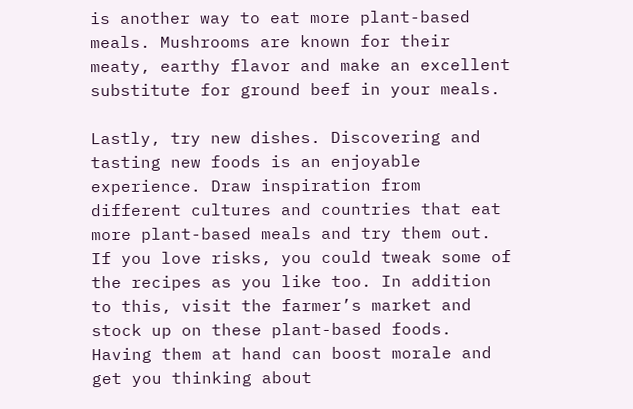is another way to eat more plant-based meals. Mushrooms are known for their meaty, earthy flavor and make an excellent substitute for ground beef in your meals.

Lastly, try new dishes. Discovering and tasting new foods is an enjoyable experience. Draw inspiration from different cultures and countries that eat more plant-based meals and try them out. If you love risks, you could tweak some of the recipes as you like too. In addition to this, visit the farmer’s market and stock up on these plant-based foods. Having them at hand can boost morale and get you thinking about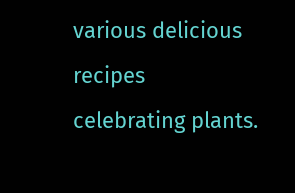various delicious recipes celebrating plants.